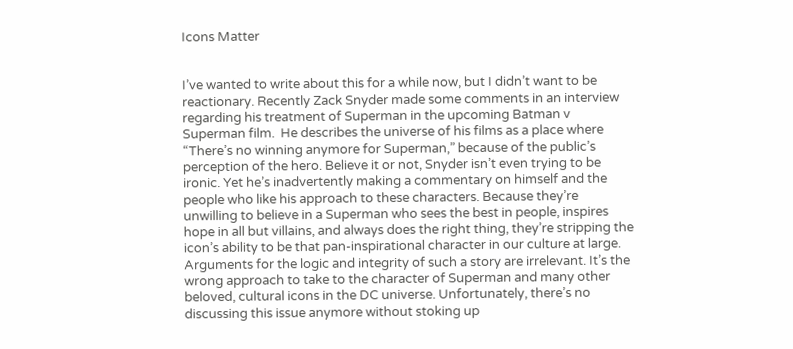Icons Matter


I’ve wanted to write about this for a while now, but I didn’t want to be reactionary. Recently Zack Snyder made some comments in an interview regarding his treatment of Superman in the upcoming Batman v Superman film.  He describes the universe of his films as a place where “There’s no winning anymore for Superman,” because of the public’s perception of the hero. Believe it or not, Snyder isn’t even trying to be ironic. Yet he’s inadvertently making a commentary on himself and the people who like his approach to these characters. Because they’re unwilling to believe in a Superman who sees the best in people, inspires hope in all but villains, and always does the right thing, they’re stripping the icon’s ability to be that pan-inspirational character in our culture at large. Arguments for the logic and integrity of such a story are irrelevant. It’s the wrong approach to take to the character of Superman and many other beloved, cultural icons in the DC universe. Unfortunately, there’s no discussing this issue anymore without stoking up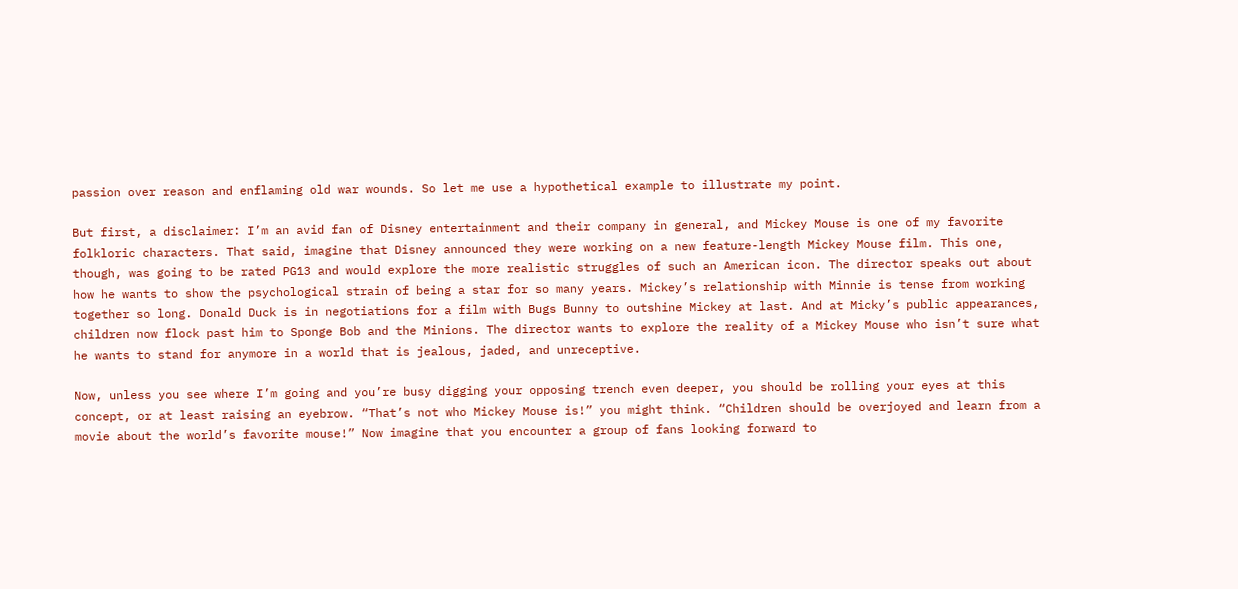passion over reason and enflaming old war wounds. So let me use a hypothetical example to illustrate my point.

But first, a disclaimer: I’m an avid fan of Disney entertainment and their company in general, and Mickey Mouse is one of my favorite folkloric characters. That said, imagine that Disney announced they were working on a new feature-length Mickey Mouse film. This one, though, was going to be rated PG13 and would explore the more realistic struggles of such an American icon. The director speaks out about how he wants to show the psychological strain of being a star for so many years. Mickey’s relationship with Minnie is tense from working together so long. Donald Duck is in negotiations for a film with Bugs Bunny to outshine Mickey at last. And at Micky’s public appearances, children now flock past him to Sponge Bob and the Minions. The director wants to explore the reality of a Mickey Mouse who isn’t sure what he wants to stand for anymore in a world that is jealous, jaded, and unreceptive.

Now, unless you see where I’m going and you’re busy digging your opposing trench even deeper, you should be rolling your eyes at this concept, or at least raising an eyebrow. “That’s not who Mickey Mouse is!” you might think. “Children should be overjoyed and learn from a movie about the world’s favorite mouse!” Now imagine that you encounter a group of fans looking forward to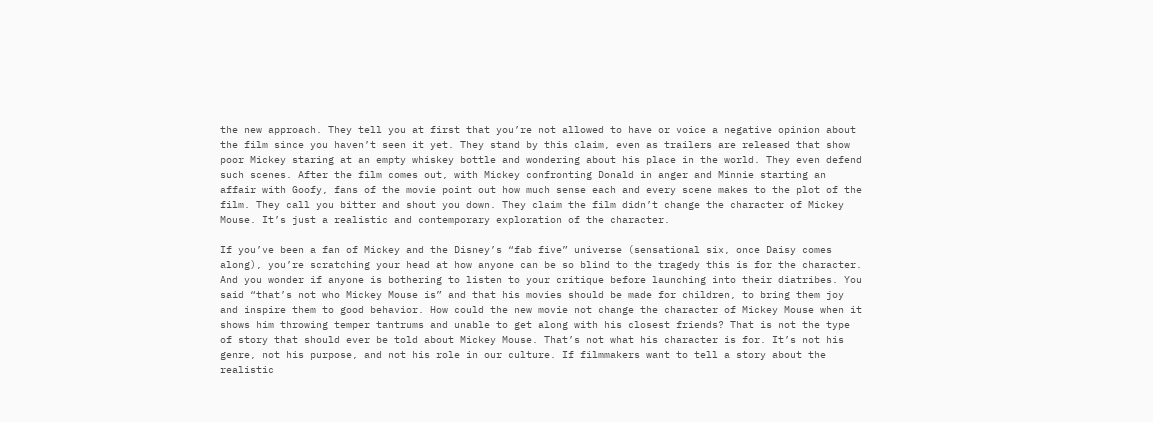the new approach. They tell you at first that you’re not allowed to have or voice a negative opinion about the film since you haven’t seen it yet. They stand by this claim, even as trailers are released that show poor Mickey staring at an empty whiskey bottle and wondering about his place in the world. They even defend such scenes. After the film comes out, with Mickey confronting Donald in anger and Minnie starting an affair with Goofy, fans of the movie point out how much sense each and every scene makes to the plot of the film. They call you bitter and shout you down. They claim the film didn’t change the character of Mickey Mouse. It’s just a realistic and contemporary exploration of the character.

If you’ve been a fan of Mickey and the Disney’s “fab five” universe (sensational six, once Daisy comes along), you’re scratching your head at how anyone can be so blind to the tragedy this is for the character. And you wonder if anyone is bothering to listen to your critique before launching into their diatribes. You said “that’s not who Mickey Mouse is” and that his movies should be made for children, to bring them joy and inspire them to good behavior. How could the new movie not change the character of Mickey Mouse when it shows him throwing temper tantrums and unable to get along with his closest friends? That is not the type of story that should ever be told about Mickey Mouse. That’s not what his character is for. It’s not his genre, not his purpose, and not his role in our culture. If filmmakers want to tell a story about the realistic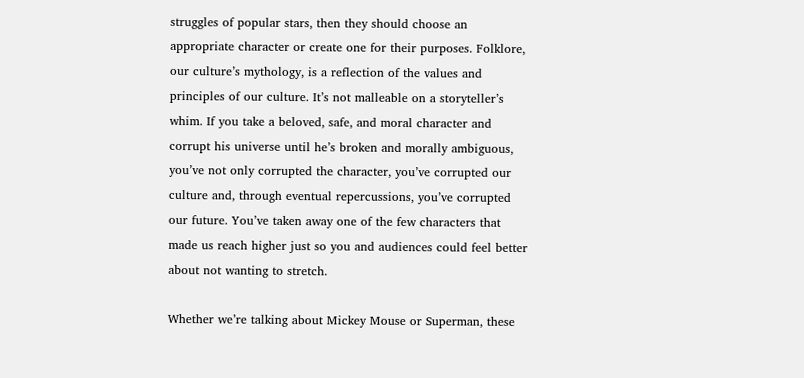struggles of popular stars, then they should choose an appropriate character or create one for their purposes. Folklore, our culture’s mythology, is a reflection of the values and principles of our culture. It’s not malleable on a storyteller’s whim. If you take a beloved, safe, and moral character and corrupt his universe until he’s broken and morally ambiguous, you’ve not only corrupted the character, you’ve corrupted our culture and, through eventual repercussions, you’ve corrupted our future. You’ve taken away one of the few characters that made us reach higher just so you and audiences could feel better about not wanting to stretch.

Whether we’re talking about Mickey Mouse or Superman, these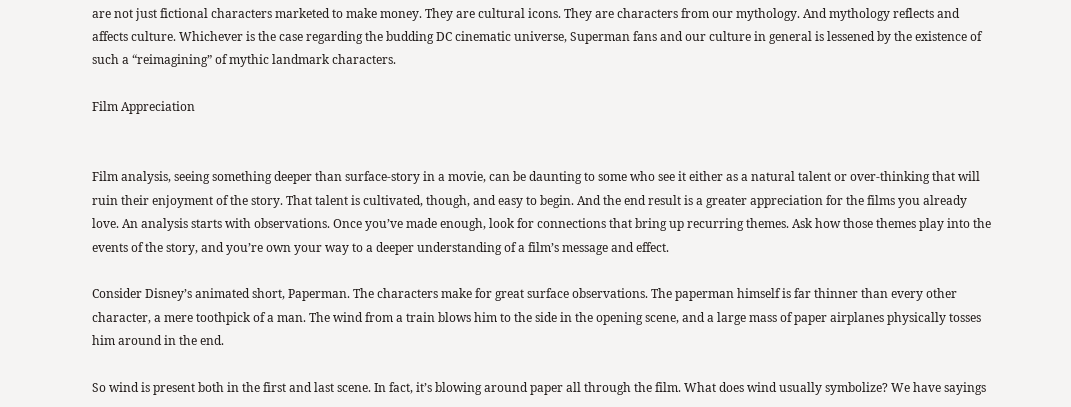are not just fictional characters marketed to make money. They are cultural icons. They are characters from our mythology. And mythology reflects and affects culture. Whichever is the case regarding the budding DC cinematic universe, Superman fans and our culture in general is lessened by the existence of such a “reimagining” of mythic landmark characters.

Film Appreciation


Film analysis, seeing something deeper than surface-story in a movie, can be daunting to some who see it either as a natural talent or over-thinking that will ruin their enjoyment of the story. That talent is cultivated, though, and easy to begin. And the end result is a greater appreciation for the films you already love. An analysis starts with observations. Once you’ve made enough, look for connections that bring up recurring themes. Ask how those themes play into the events of the story, and you’re own your way to a deeper understanding of a film’s message and effect.

Consider Disney’s animated short, Paperman. The characters make for great surface observations. The paperman himself is far thinner than every other character, a mere toothpick of a man. The wind from a train blows him to the side in the opening scene, and a large mass of paper airplanes physically tosses him around in the end.

So wind is present both in the first and last scene. In fact, it’s blowing around paper all through the film. What does wind usually symbolize? We have sayings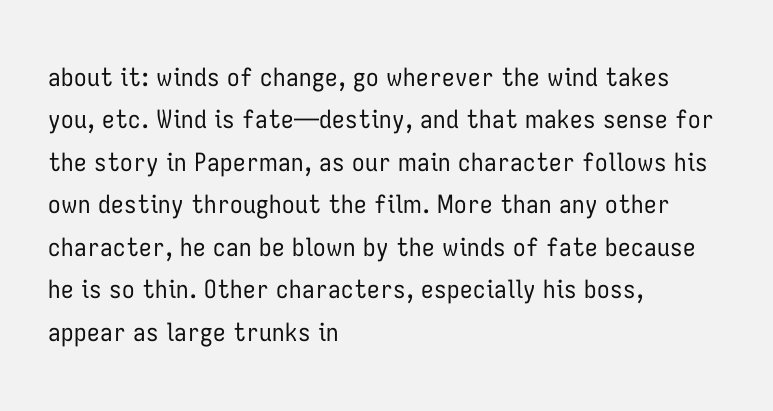about it: winds of change, go wherever the wind takes you, etc. Wind is fate—destiny, and that makes sense for the story in Paperman, as our main character follows his own destiny throughout the film. More than any other character, he can be blown by the winds of fate because he is so thin. Other characters, especially his boss, appear as large trunks in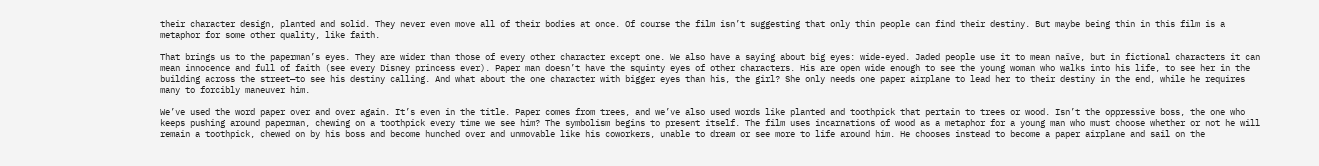their character design, planted and solid. They never even move all of their bodies at once. Of course the film isn’t suggesting that only thin people can find their destiny. But maybe being thin in this film is a metaphor for some other quality, like faith.

That brings us to the paperman’s eyes. They are wider than those of every other character except one. We also have a saying about big eyes: wide-eyed. Jaded people use it to mean naïve, but in fictional characters it can mean innocence and full of faith (see every Disney princess ever). Paper man doesn’t have the squinty eyes of other characters. His are open wide enough to see the young woman who walks into his life, to see her in the building across the street—to see his destiny calling. And what about the one character with bigger eyes than his, the girl? She only needs one paper airplane to lead her to their destiny in the end, while he requires many to forcibly maneuver him.

We’ve used the word paper over and over again. It’s even in the title. Paper comes from trees, and we’ve also used words like planted and toothpick that pertain to trees or wood. Isn’t the oppressive boss, the one who keeps pushing around paperman, chewing on a toothpick every time we see him? The symbolism begins to present itself. The film uses incarnations of wood as a metaphor for a young man who must choose whether or not he will remain a toothpick, chewed on by his boss and become hunched over and unmovable like his coworkers, unable to dream or see more to life around him. He chooses instead to become a paper airplane and sail on the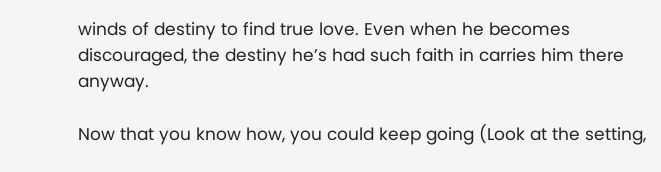winds of destiny to find true love. Even when he becomes discouraged, the destiny he’s had such faith in carries him there anyway.

Now that you know how, you could keep going (Look at the setting,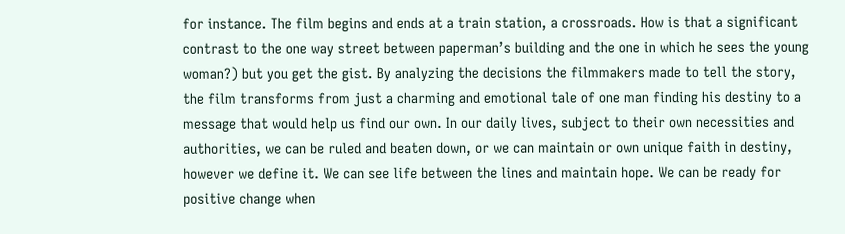for instance. The film begins and ends at a train station, a crossroads. How is that a significant contrast to the one way street between paperman’s building and the one in which he sees the young woman?) but you get the gist. By analyzing the decisions the filmmakers made to tell the story, the film transforms from just a charming and emotional tale of one man finding his destiny to a message that would help us find our own. In our daily lives, subject to their own necessities and authorities, we can be ruled and beaten down, or we can maintain or own unique faith in destiny, however we define it. We can see life between the lines and maintain hope. We can be ready for positive change when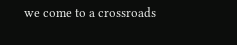we come to a crossroads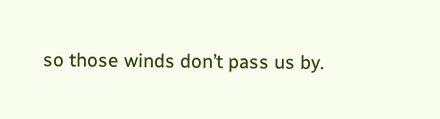so those winds don’t pass us by.